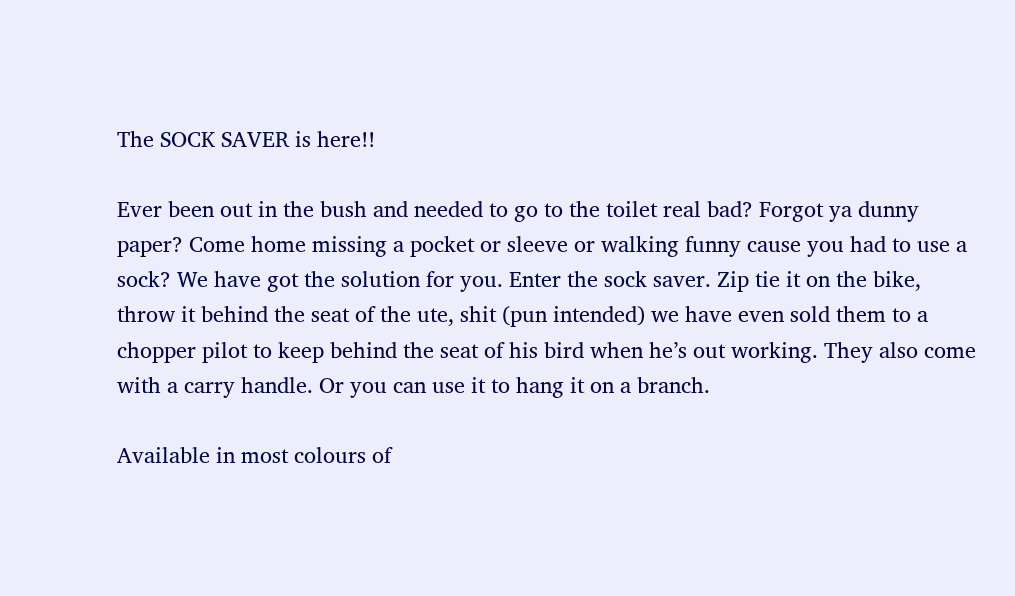The SOCK SAVER is here!!

Ever been out in the bush and needed to go to the toilet real bad? Forgot ya dunny paper? Come home missing a pocket or sleeve or walking funny cause you had to use a sock? We have got the solution for you. Enter the sock saver. Zip tie it on the bike, throw it behind the seat of the ute, shit (pun intended) we have even sold them to a chopper pilot to keep behind the seat of his bird when he’s out working. They also come with a carry handle. Or you can use it to hang it on a branch.

Available in most colours of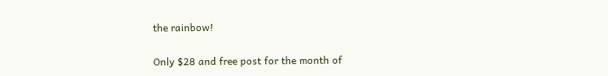the rainbow!

Only $28 and free post for the month of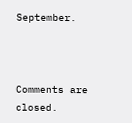September.



Comments are closed.